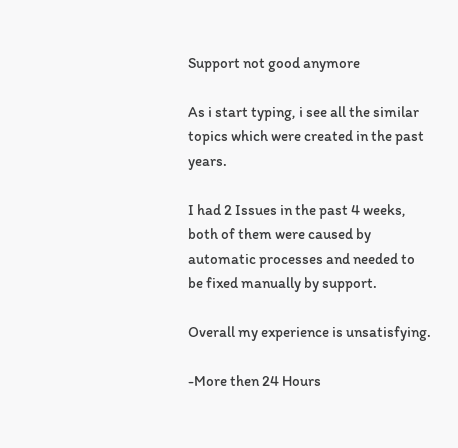Support not good anymore

As i start typing, i see all the similar topics which were created in the past years.

I had 2 Issues in the past 4 weeks, both of them were caused by automatic processes and needed to be fixed manually by support.

Overall my experience is unsatisfying.

-More then 24 Hours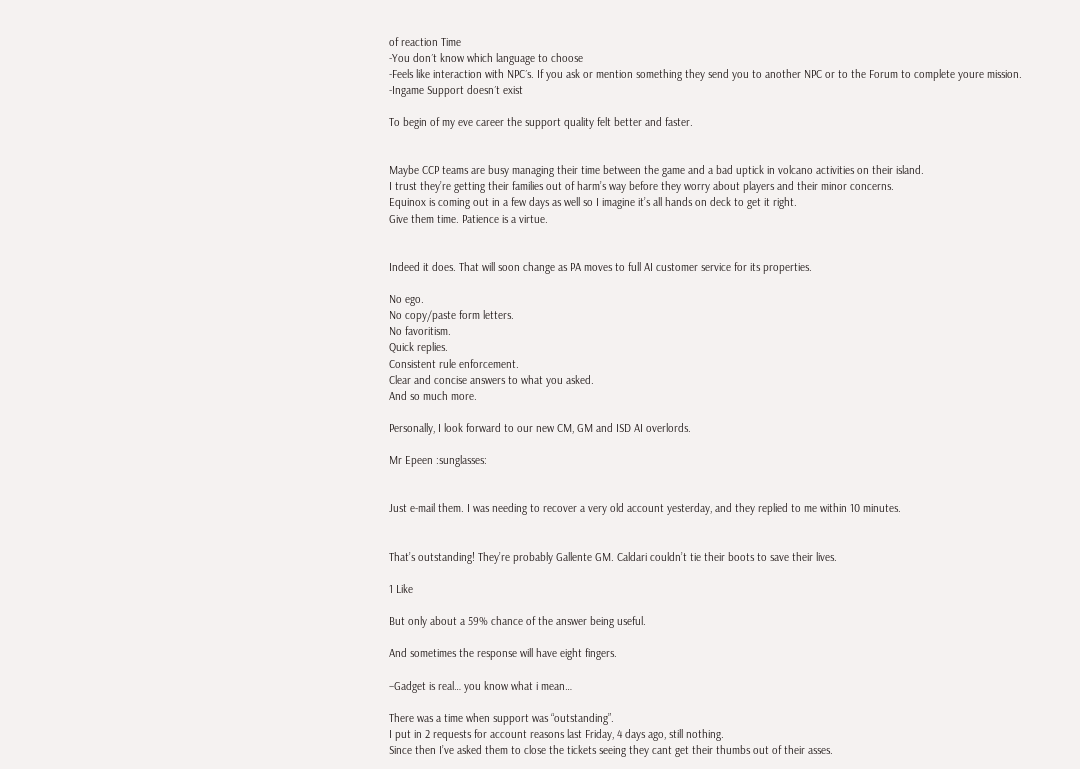of reaction Time
-You don´t know which language to choose
-Feels like interaction with NPC´s. If you ask or mention something they send you to another NPC or to the Forum to complete youre mission.
-Ingame Support doesn´t exist

To begin of my eve career the support quality felt better and faster.


Maybe CCP teams are busy managing their time between the game and a bad uptick in volcano activities on their island.
I trust they’re getting their families out of harm’s way before they worry about players and their minor concerns.
Equinox is coming out in a few days as well so I imagine it’s all hands on deck to get it right.
Give them time. Patience is a virtue.


Indeed it does. That will soon change as PA moves to full AI customer service for its properties.

No ego.
No copy/paste form letters.
No favoritism.
Quick replies.
Consistent rule enforcement.
Clear and concise answers to what you asked.
And so much more.

Personally, I look forward to our new CM, GM and ISD AI overlords.

Mr Epeen :sunglasses:


Just e-mail them. I was needing to recover a very old account yesterday, and they replied to me within 10 minutes.


That’s outstanding! They’re probably Gallente GM. Caldari couldn’t tie their boots to save their lives.

1 Like

But only about a 59% chance of the answer being useful.

And sometimes the response will have eight fingers.

–Gadget is real… you know what i mean…

There was a time when support was “outstanding”.
I put in 2 requests for account reasons last Friday, 4 days ago, still nothing.
Since then I’ve asked them to close the tickets seeing they cant get their thumbs out of their asses.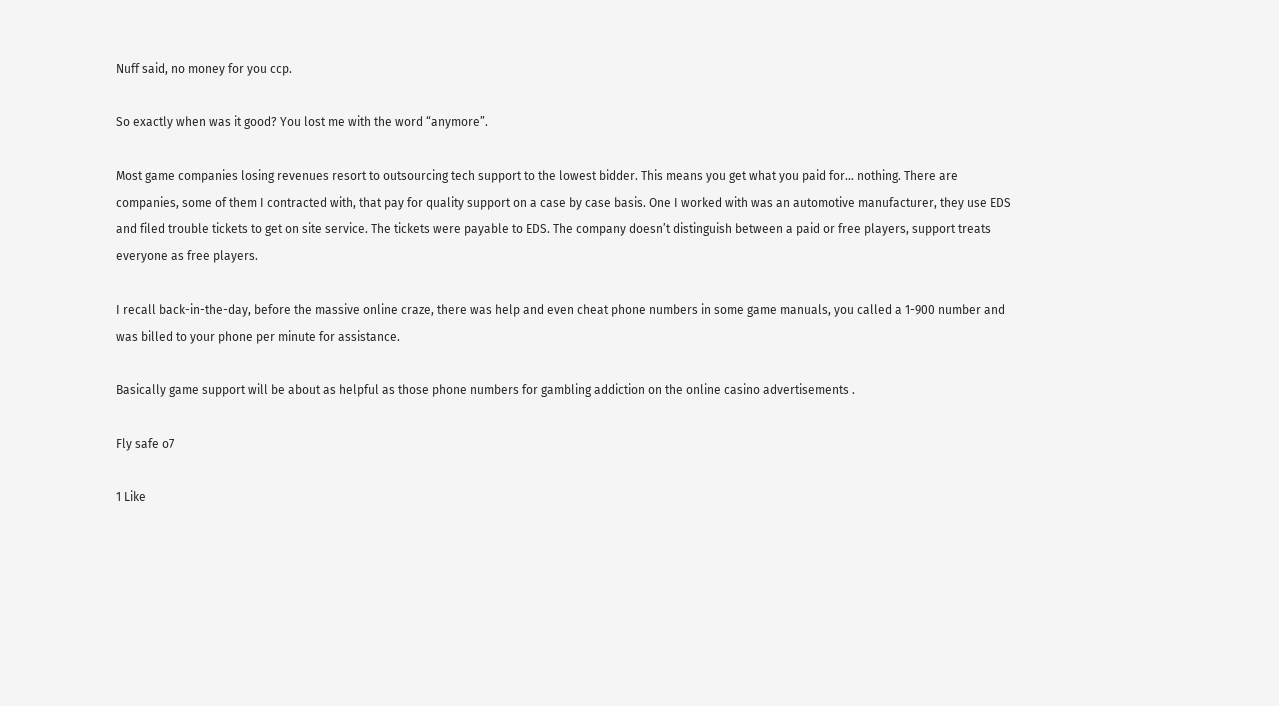Nuff said, no money for you ccp.

So exactly when was it good? You lost me with the word “anymore”.

Most game companies losing revenues resort to outsourcing tech support to the lowest bidder. This means you get what you paid for… nothing. There are companies, some of them I contracted with, that pay for quality support on a case by case basis. One I worked with was an automotive manufacturer, they use EDS and filed trouble tickets to get on site service. The tickets were payable to EDS. The company doesn’t distinguish between a paid or free players, support treats everyone as free players.

I recall back-in-the-day, before the massive online craze, there was help and even cheat phone numbers in some game manuals, you called a 1-900 number and was billed to your phone per minute for assistance.

Basically game support will be about as helpful as those phone numbers for gambling addiction on the online casino advertisements .

Fly safe o7

1 Like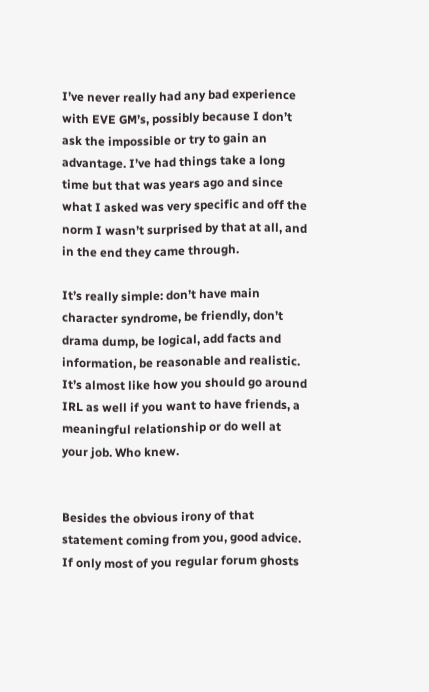I’ve never really had any bad experience with EVE GM’s, possibly because I don’t ask the impossible or try to gain an advantage. I’ve had things take a long time but that was years ago and since what I asked was very specific and off the norm I wasn’t surprised by that at all, and in the end they came through.

It’s really simple: don’t have main character syndrome, be friendly, don’t drama dump, be logical, add facts and information, be reasonable and realistic. It’s almost like how you should go around IRL as well if you want to have friends, a meaningful relationship or do well at your job. Who knew.


Besides the obvious irony of that statement coming from you, good advice. If only most of you regular forum ghosts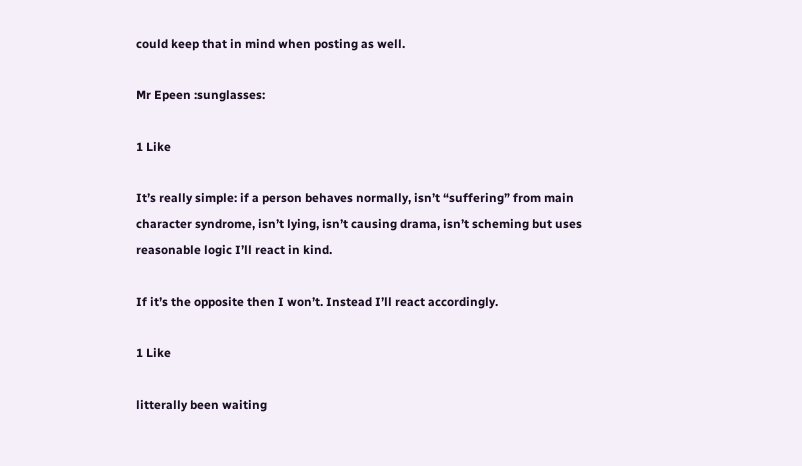could keep that in mind when posting as well.

Mr Epeen :sunglasses:

1 Like

It’s really simple: if a person behaves normally, isn’t “suffering” from main character syndrome, isn’t lying, isn’t causing drama, isn’t scheming but uses reasonable logic I’ll react in kind.

If it’s the opposite then I won’t. Instead I’ll react accordingly.

1 Like

litterally been waiting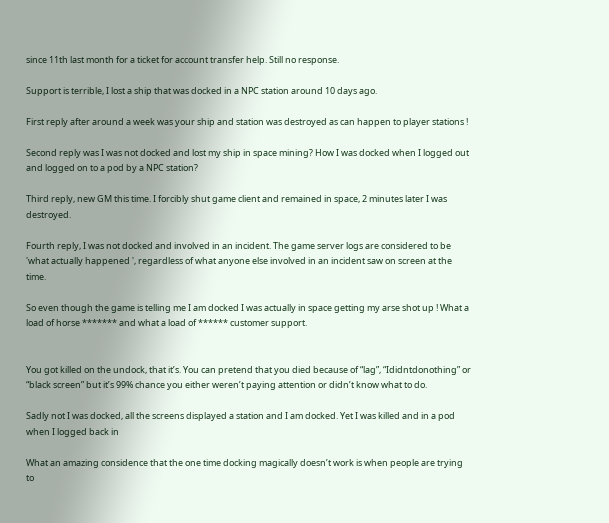since 11th last month for a ticket for account transfer help. Still no response.

Support is terrible, I lost a ship that was docked in a NPC station around 10 days ago.

First reply after around a week was your ship and station was destroyed as can happen to player stations !

Second reply was I was not docked and lost my ship in space mining? How I was docked when I logged out and logged on to a pod by a NPC station?

Third reply, new GM this time. I forcibly shut game client and remained in space, 2 minutes later I was destroyed.

Fourth reply, I was not docked and involved in an incident. The game server logs are considered to be 'what actually happened ', regardless of what anyone else involved in an incident saw on screen at the time.

So even though the game is telling me I am docked I was actually in space getting my arse shot up ! What a load of horse ******* and what a load of ****** customer support.


You got killed on the undock, that it’s. You can pretend that you died because of “lag”, “Ididntdonothing” or “black screen” but it’s 99% chance you either weren’t paying attention or didn’t know what to do.

Sadly not I was docked, all the screens displayed a station and I am docked. Yet I was killed and in a pod when I logged back in

What an amazing considence that the one time docking magically doesn’t work is when people are trying to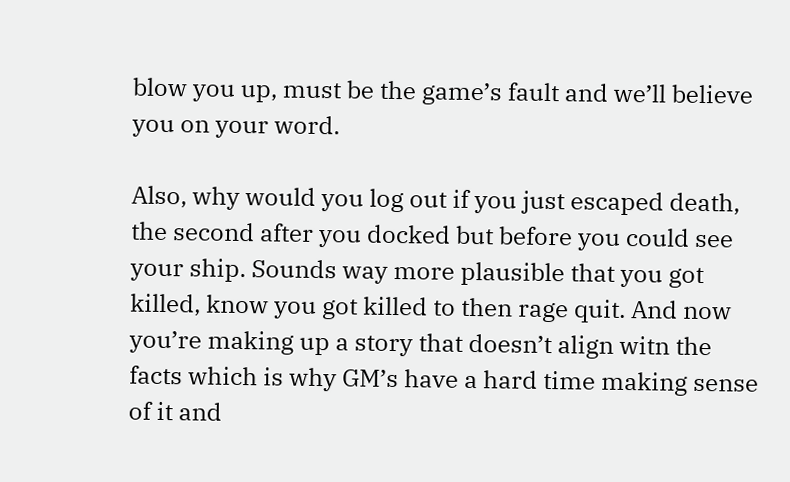blow you up, must be the game’s fault and we’ll believe you on your word.

Also, why would you log out if you just escaped death, the second after you docked but before you could see your ship. Sounds way more plausible that you got killed, know you got killed to then rage quit. And now you’re making up a story that doesn’t align witn the facts which is why GM’s have a hard time making sense of it and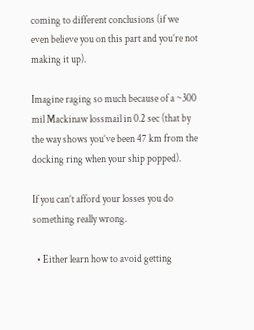coming to different conclusions (if we even believe you on this part and you’re not making it up).

Imagine raging so much because of a ~300 mil Mackinaw lossmail in 0.2 sec (that by the way shows you’ve been 47 km from the docking ring when your ship popped).

If you can’t afford your losses you do something really wrong.

  • Either learn how to avoid getting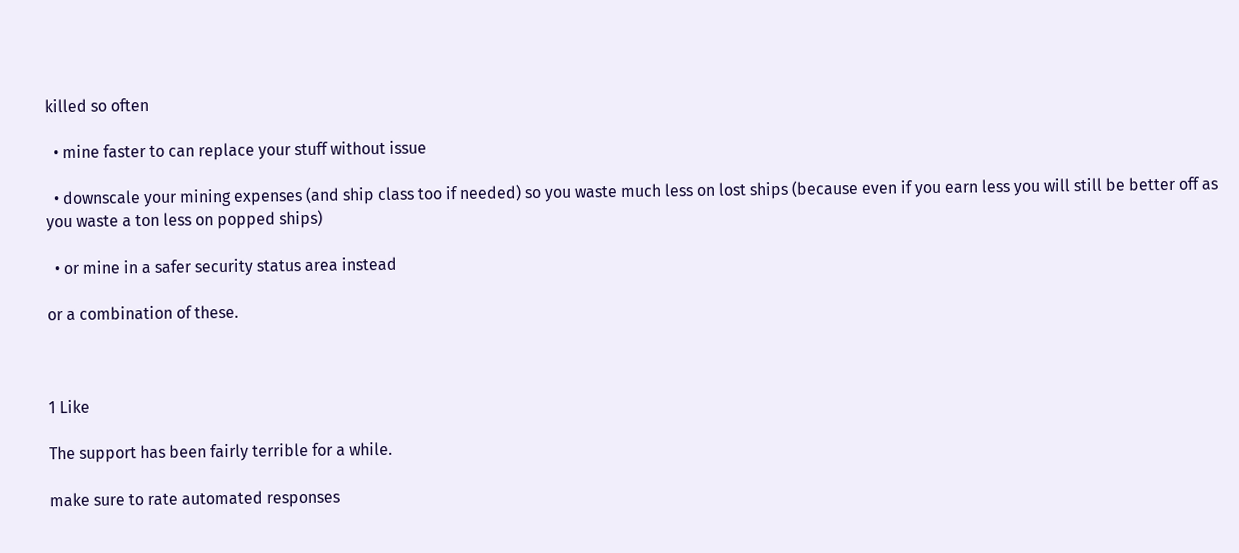killed so often

  • mine faster to can replace your stuff without issue

  • downscale your mining expenses (and ship class too if needed) so you waste much less on lost ships (because even if you earn less you will still be better off as you waste a ton less on popped ships)

  • or mine in a safer security status area instead

or a combination of these.



1 Like

The support has been fairly terrible for a while.

make sure to rate automated responses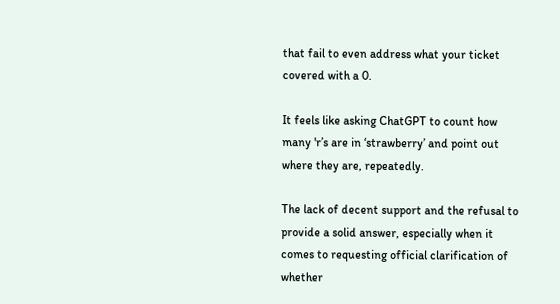that fail to even address what your ticket covered with a 0.

It feels like asking ChatGPT to count how many 'r’s are in ‘strawberry’ and point out where they are, repeatedly.

The lack of decent support and the refusal to provide a solid answer, especially when it comes to requesting official clarification of whether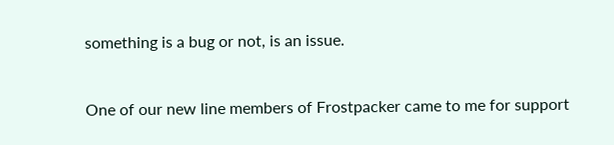something is a bug or not, is an issue.


One of our new line members of Frostpacker came to me for support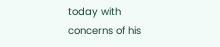today with concerns of his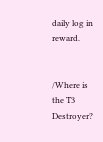daily log in reward.


/Where is the T3 Destroyer?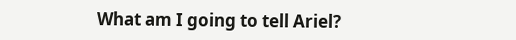What am I going to tell Ariel?